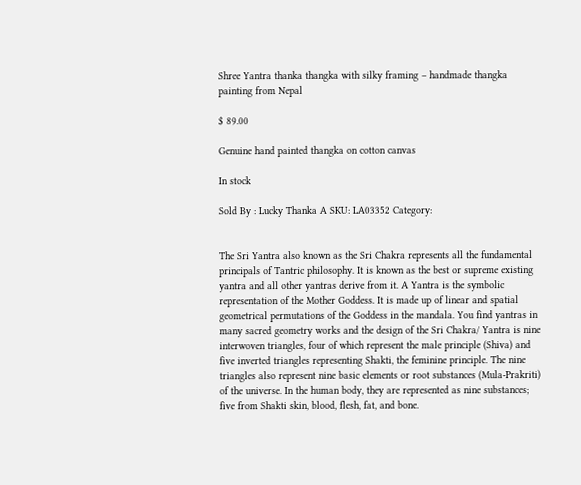Shree Yantra thanka thangka with silky framing – handmade thangka painting from Nepal

$ 89.00

Genuine hand painted thangka on cotton canvas

In stock

Sold By : Lucky Thanka A SKU: LA03352 Category:


The Sri Yantra also known as the Sri Chakra represents all the fundamental principals of Tantric philosophy. It is known as the best or supreme existing yantra and all other yantras derive from it. A Yantra is the symbolic representation of the Mother Goddess. It is made up of linear and spatial geometrical permutations of the Goddess in the mandala. You find yantras in many sacred geometry works and the design of the Sri Chakra/ Yantra is nine interwoven triangles, four of which represent the male principle (Shiva) and five inverted triangles representing Shakti, the feminine principle. The nine triangles also represent nine basic elements or root substances (Mula-Prakriti) of the universe. In the human body, they are represented as nine substances; five from Shakti skin, blood, flesh, fat, and bone.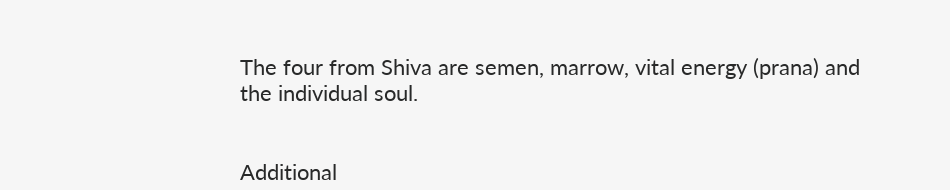The four from Shiva are semen, marrow, vital energy (prana) and the individual soul.


Additional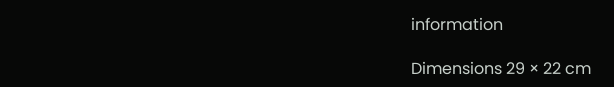information

Dimensions 29 × 22 cm